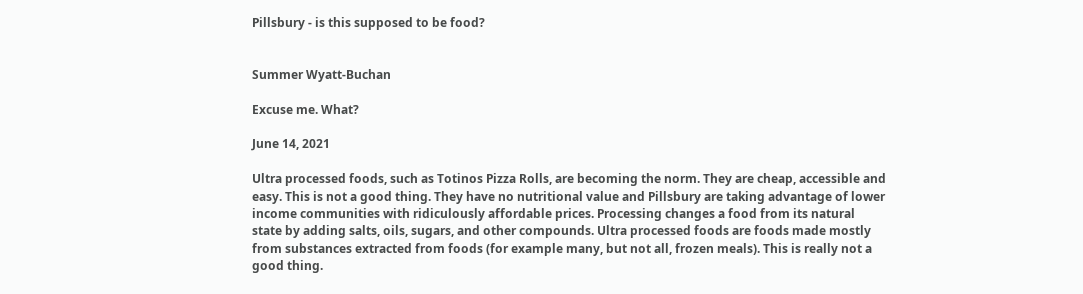Pillsbury - is this supposed to be food?


Summer Wyatt-Buchan

Excuse me. What?

June 14, 2021

Ultra processed foods, such as Totinos Pizza Rolls, are becoming the norm. They are cheap, accessible and easy. This is not a good thing. They have no nutritional value and Pillsbury are taking advantage of lower income communities with ridiculously affordable prices. Processing changes a food from its natural state by adding salts, oils, sugars, and other compounds. Ultra processed foods are foods made mostly from substances extracted from foods (for example many, but not all, frozen meals). This is really not a good thing.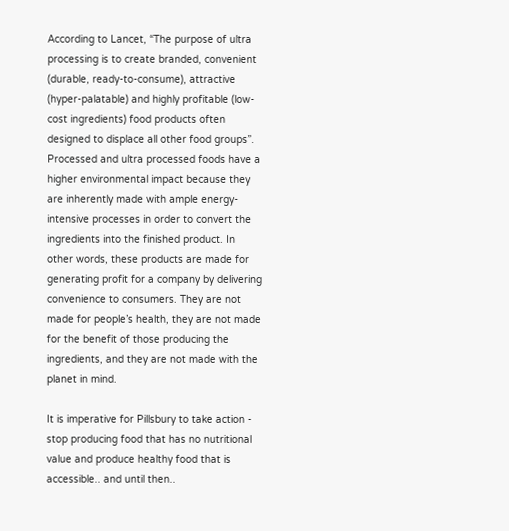According to Lancet, “The purpose of ultra processing is to create branded, convenient (durable, ready-to-consume), attractive (hyper-palatable) and highly profitable (low-cost ingredients) food products often designed to displace all other food groups”. Processed and ultra processed foods have a higher environmental impact because they are inherently made with ample energy-intensive processes in order to convert the ingredients into the finished product. In other words, these products are made for generating profit for a company by delivering convenience to consumers. They are not made for people’s health, they are not made for the benefit of those producing the ingredients, and they are not made with the planet in mind.

It is imperative for Pillsbury to take action - stop producing food that has no nutritional value and produce healthy food that is accessible.. and until then..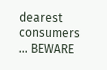dearest consumers ... BEWARE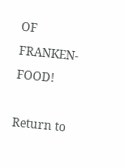OF FRANKEN-FOOD!

Return to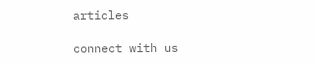articles

connect with us